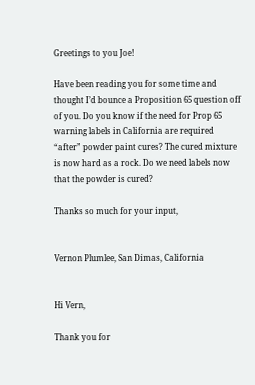Greetings to you Joe!

Have been reading you for some time and thought I’d bounce a Proposition 65 question off of you. Do you know if the need for Prop 65 warning labels in California are required “after” powder paint cures? The cured mixture is now hard as a rock. Do we need labels now that the powder is cured?

Thanks so much for your input,


Vernon Plumlee, San Dimas, California


Hi Vern,

Thank you for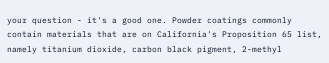your question - it's a good one. Powder coatings commonly contain materials that are on California's Proposition 65 list, namely titanium dioxide, carbon black pigment, 2-methyl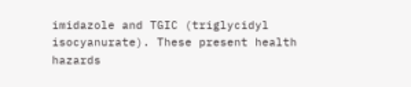imidazole and TGIC (triglycidyl isocyanurate). These present health hazards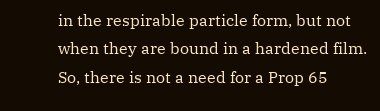in the respirable particle form, but not when they are bound in a hardened film. So, there is not a need for a Prop 65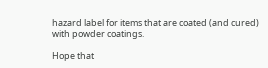hazard label for items that are coated (and cured) with powder coatings.

Hope that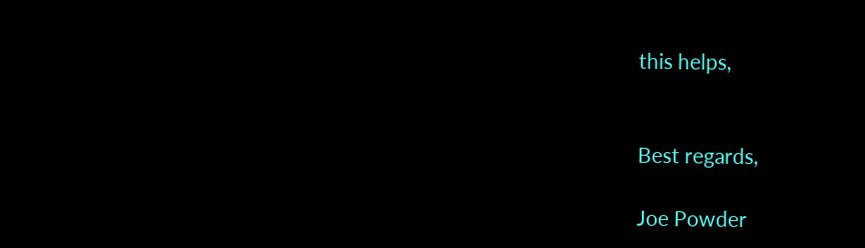this helps,


Best regards,

Joe Powder